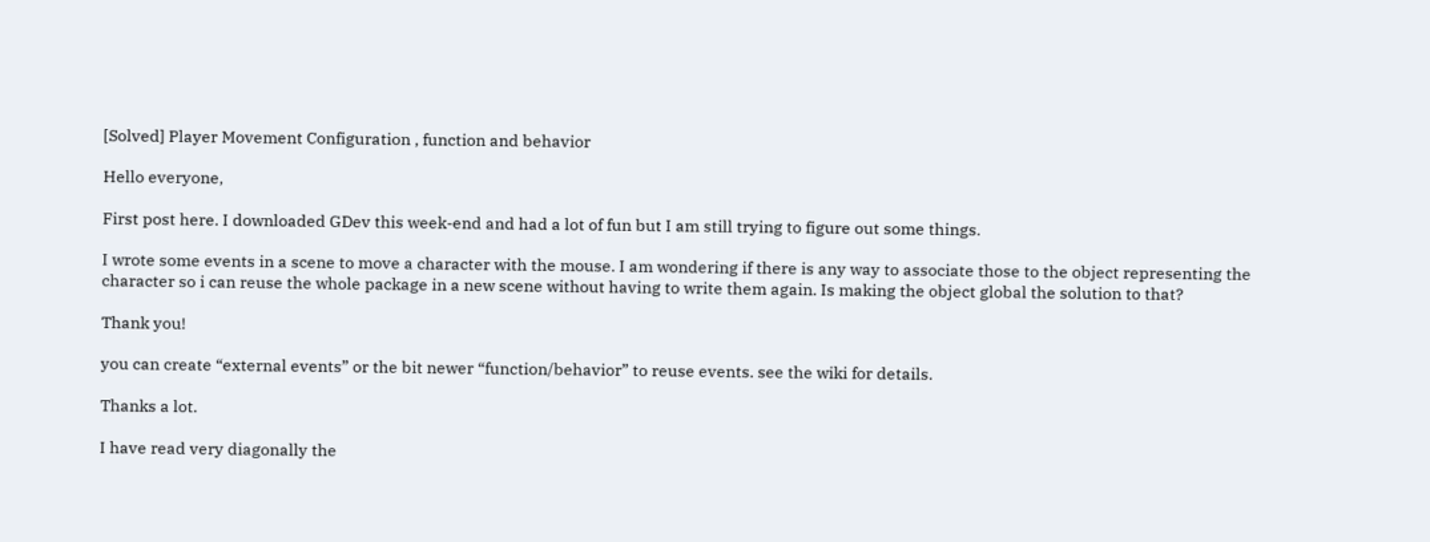[Solved] Player Movement Configuration , function and behavior

Hello everyone,

First post here. I downloaded GDev this week-end and had a lot of fun but I am still trying to figure out some things.

I wrote some events in a scene to move a character with the mouse. I am wondering if there is any way to associate those to the object representing the character so i can reuse the whole package in a new scene without having to write them again. Is making the object global the solution to that?

Thank you!

you can create “external events” or the bit newer “function/behavior” to reuse events. see the wiki for details.

Thanks a lot.

I have read very diagonally the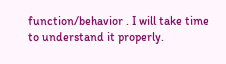function/behavior . I will take time to understand it properly.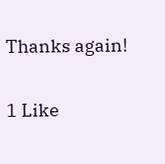Thanks again!

1 Like